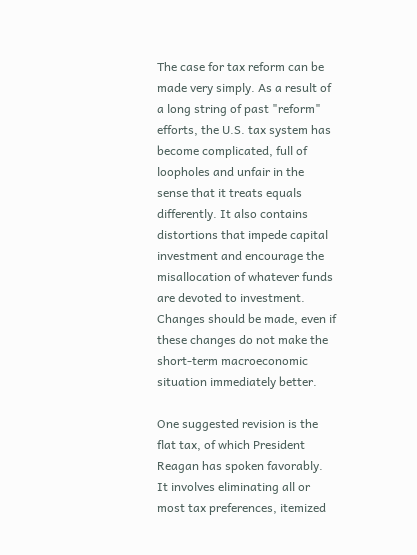The case for tax reform can be made very simply. As a result of a long string of past "reform" efforts, the U.S. tax system has become complicated, full of loopholes and unfair in the sense that it treats equals differently. It also contains distortions that impede capital investment and encourage the misallocation of whatever funds are devoted to investment. Changes should be made, even if these changes do not make the short-term macroeconomic situation immediately better.

One suggested revision is the flat tax, of which President Reagan has spoken favorably. It involves eliminating all or most tax preferences, itemized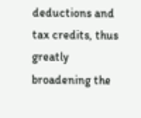deductions and tax credits, thus greatly broadening the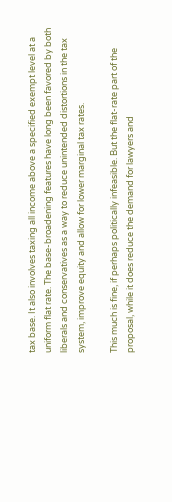tax base. It also involves taxing all income above a specified exempt level at a uniform flat rate. The base-broadening features have long been favored by both liberals and conservatives as a way to reduce unintended distortions in the tax system, improve equity and allow for lower marginal tax rates.

This much is fine, if perhaps politically infeasible. But the flat-rate part of the proposal, while it does reduce the demand for lawyers and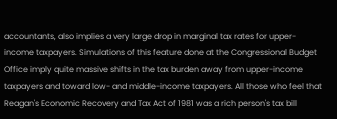accountants, also implies a very large drop in marginal tax rates for upper-income taxpayers. Simulations of this feature done at the Congressional Budget Office imply quite massive shifts in the tax burden away from upper-income taxpayers and toward low- and middle-income taxpayers. All those who feel that Reagan's Economic Recovery and Tax Act of 1981 was a rich person's tax bill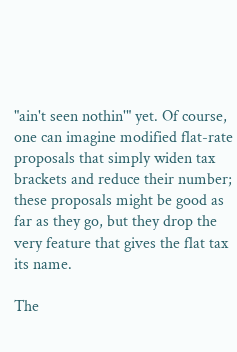"ain't seen nothin'" yet. Of course, one can imagine modified flat-rate proposals that simply widen tax brackets and reduce their number; these proposals might be good as far as they go, but they drop the very feature that gives the flat tax its name.

The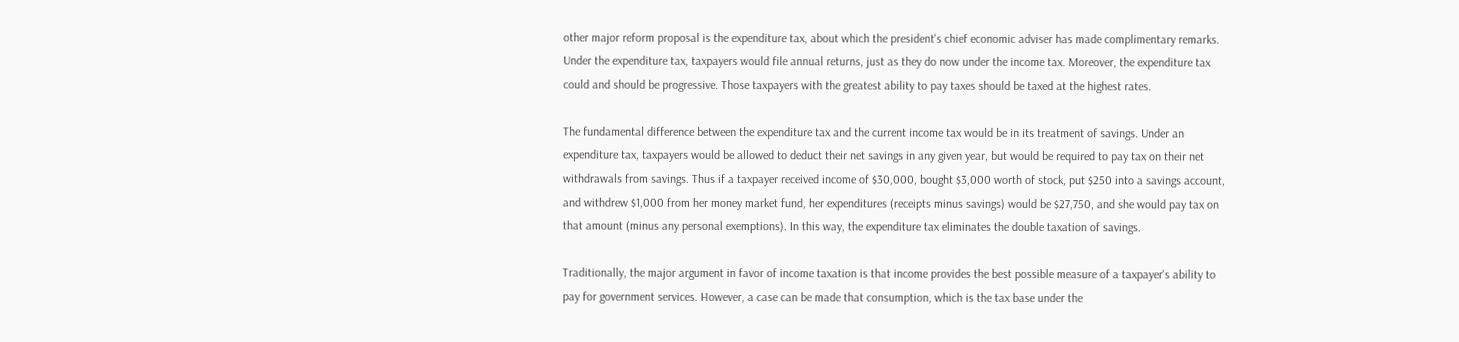other major reform proposal is the expenditure tax, about which the president's chief economic adviser has made complimentary remarks. Under the expenditure tax, taxpayers would file annual returns, just as they do now under the income tax. Moreover, the expenditure tax could and should be progressive. Those taxpayers with the greatest ability to pay taxes should be taxed at the highest rates.

The fundamental difference between the expenditure tax and the current income tax would be in its treatment of savings. Under an expenditure tax, taxpayers would be allowed to deduct their net savings in any given year, but would be required to pay tax on their net withdrawals from savings. Thus if a taxpayer received income of $30,000, bought $3,000 worth of stock, put $250 into a savings account, and withdrew $1,000 from her money market fund, her expenditures (receipts minus savings) would be $27,750, and she would pay tax on that amount (minus any personal exemptions). In this way, the expenditure tax eliminates the double taxation of savings.

Traditionally, the major argument in favor of income taxation is that income provides the best possible measure of a taxpayer's ability to pay for government services. However, a case can be made that consumption, which is the tax base under the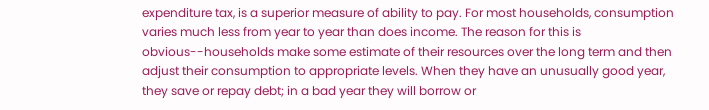expenditure tax, is a superior measure of ability to pay. For most households, consumption varies much less from year to year than does income. The reason for this is obvious--households make some estimate of their resources over the long term and then adjust their consumption to appropriate levels. When they have an unusually good year, they save or repay debt; in a bad year they will borrow or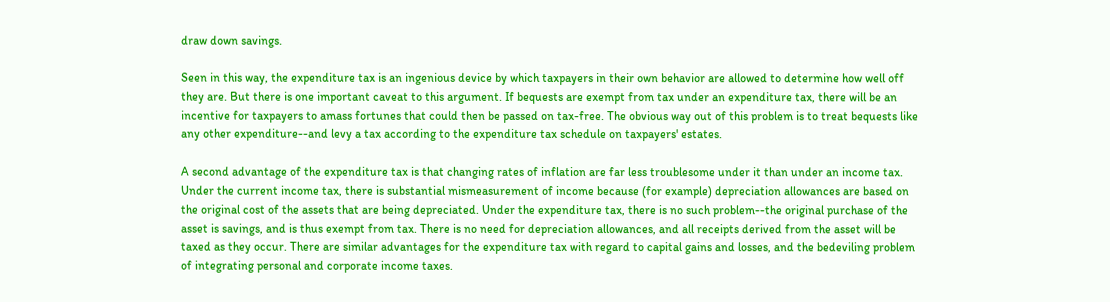draw down savings.

Seen in this way, the expenditure tax is an ingenious device by which taxpayers in their own behavior are allowed to determine how well off they are. But there is one important caveat to this argument. If bequests are exempt from tax under an expenditure tax, there will be an incentive for taxpayers to amass fortunes that could then be passed on tax-free. The obvious way out of this problem is to treat bequests like any other expenditure--and levy a tax according to the expenditure tax schedule on taxpayers' estates.

A second advantage of the expenditure tax is that changing rates of inflation are far less troublesome under it than under an income tax. Under the current income tax, there is substantial mismeasurement of income because (for example) depreciation allowances are based on the original cost of the assets that are being depreciated. Under the expenditure tax, there is no such problem--the original purchase of the asset is savings, and is thus exempt from tax. There is no need for depreciation allowances, and all receipts derived from the asset will be taxed as they occur. There are similar advantages for the expenditure tax with regard to capital gains and losses, and the bedeviling problem of integrating personal and corporate income taxes.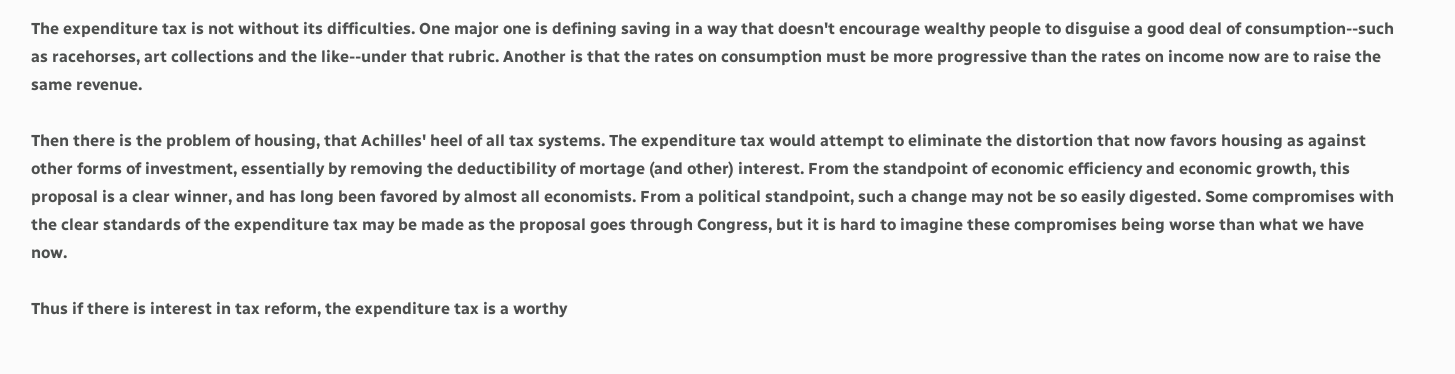The expenditure tax is not without its difficulties. One major one is defining saving in a way that doesn't encourage wealthy people to disguise a good deal of consumption--such as racehorses, art collections and the like--under that rubric. Another is that the rates on consumption must be more progressive than the rates on income now are to raise the same revenue.

Then there is the problem of housing, that Achilles' heel of all tax systems. The expenditure tax would attempt to eliminate the distortion that now favors housing as against other forms of investment, essentially by removing the deductibility of mortage (and other) interest. From the standpoint of economic efficiency and economic growth, this proposal is a clear winner, and has long been favored by almost all economists. From a political standpoint, such a change may not be so easily digested. Some compromises with the clear standards of the expenditure tax may be made as the proposal goes through Congress, but it is hard to imagine these compromises being worse than what we have now.

Thus if there is interest in tax reform, the expenditure tax is a worthy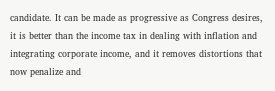candidate. It can be made as progressive as Congress desires, it is better than the income tax in dealing with inflation and integrating corporate income, and it removes distortions that now penalize and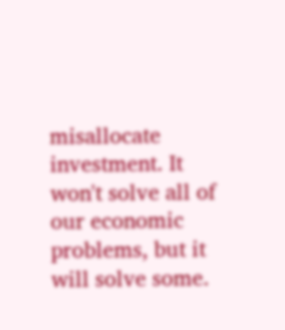misallocate investment. It won't solve all of our economic problems, but it will solve some.